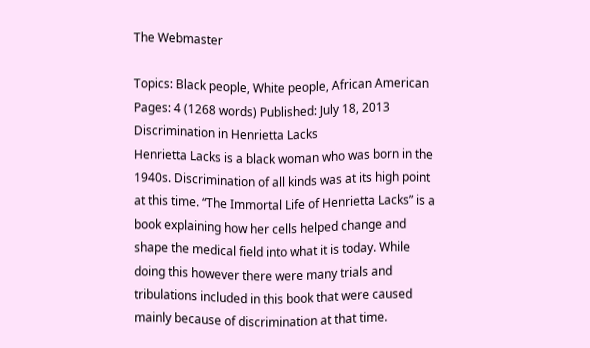The Webmaster

Topics: Black people, White people, African American Pages: 4 (1268 words) Published: July 18, 2013
Discrimination in Henrietta Lacks
Henrietta Lacks is a black woman who was born in the 1940s. Discrimination of all kinds was at its high point at this time. “The Immortal Life of Henrietta Lacks” is a book explaining how her cells helped change and shape the medical field into what it is today. While doing this however there were many trials and tribulations included in this book that were caused mainly because of discrimination at that time.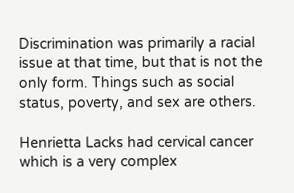Discrimination was primarily a racial issue at that time, but that is not the only form. Things such as social status, poverty, and sex are others.

Henrietta Lacks had cervical cancer which is a very complex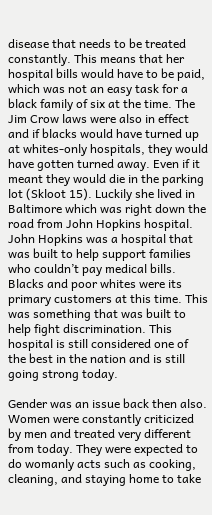disease that needs to be treated constantly. This means that her hospital bills would have to be paid, which was not an easy task for a black family of six at the time. The Jim Crow laws were also in effect and if blacks would have turned up at whites-only hospitals, they would have gotten turned away. Even if it meant they would die in the parking lot (Skloot 15). Luckily she lived in Baltimore which was right down the road from John Hopkins hospital. John Hopkins was a hospital that was built to help support families who couldn’t pay medical bills. Blacks and poor whites were its primary customers at this time. This was something that was built to help fight discrimination. This hospital is still considered one of the best in the nation and is still going strong today.

Gender was an issue back then also. Women were constantly criticized by men and treated very different from today. They were expected to do womanly acts such as cooking, cleaning, and staying home to take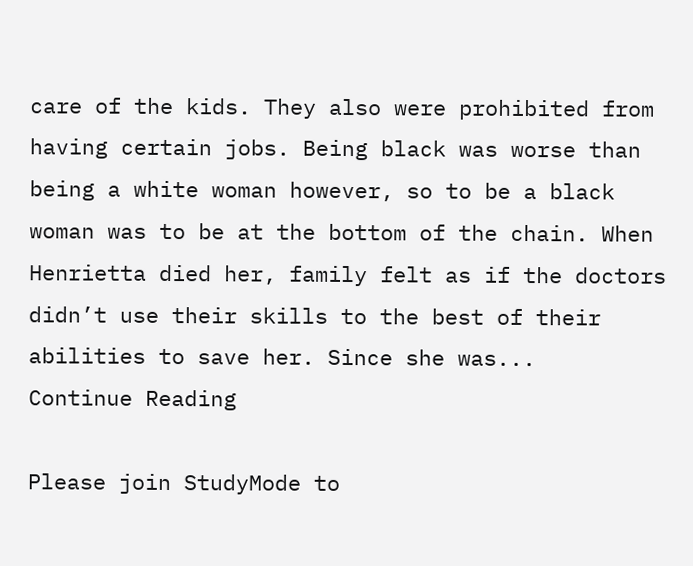care of the kids. They also were prohibited from having certain jobs. Being black was worse than being a white woman however, so to be a black woman was to be at the bottom of the chain. When Henrietta died her, family felt as if the doctors didn’t use their skills to the best of their abilities to save her. Since she was...
Continue Reading

Please join StudyMode to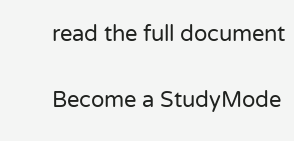read the full document

Become a StudyMode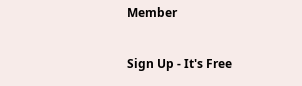Member

Sign Up - It's Free